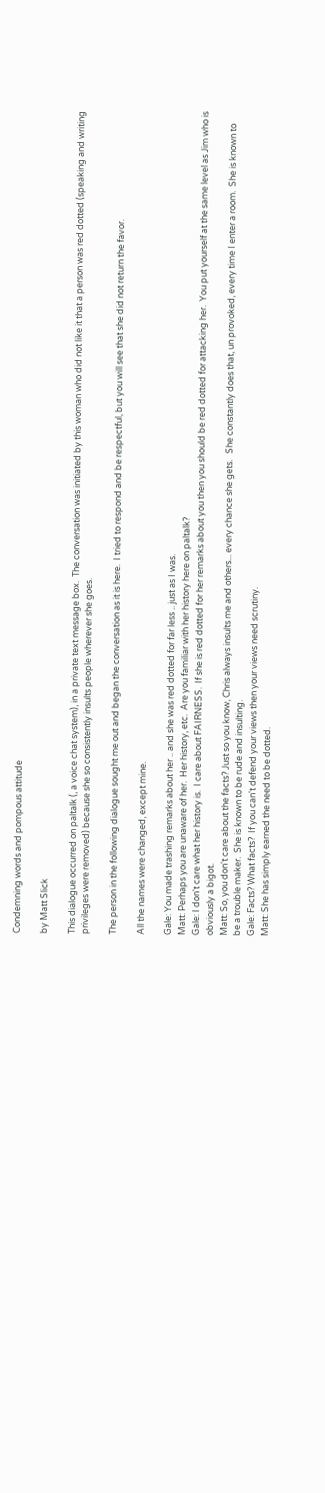Condemning words and pompous attitude

by Matt Slick

This dialogue occurred on paltalk (, a voice chat system), in a private text message box.  The conversation was initiated by this woman who did not like it that a person was red dotted (speaking and writing privileges were removed) because she so consistently insults people wherever she goes.

The person in the following dialogue sought me out and began the conversation as it is here.  I tried to respond and be respectful, but you will see that she did not return the favor.

All the names were changed, except mine.

Gale: You made trashing remarks about her .. and she was red dotted for far less .. just as I was.
Matt: Perhaps you are unaware of her.  Her history, etc.  Are you familiar with her history here on paltalk?
Gale: I don't care what her history is.  I care about FAIRNESS.  If she is red dotted for her remarks about you then you should be red dotted for attacking her.  You put yourself at the same level as Jim who is obviously a bigot.
Matt: So, you don't care about the facts? Just so you know, Chris always insults me and others... every chance she gets.   She constantly does that, un provoked, every time I enter a room.  She is known to be a trouble maker.  She is known to be rude and insulting.
Gale: Facts? What facts?  If you can't defend your views then your views need scrutiny.
Matt: She has simply earned the need to be dotted.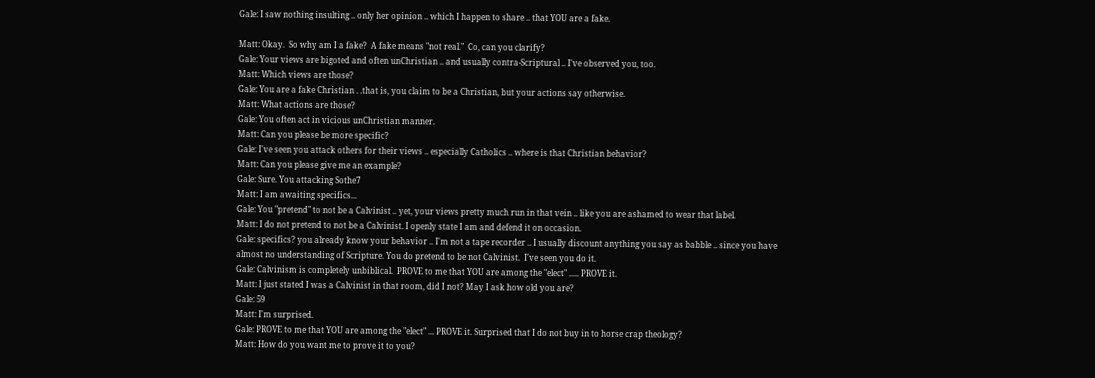Gale: I saw nothing insulting .. only her opinion .. which I happen to share .. that YOU are a fake.

Matt: Okay.  So why am I a fake?  A fake means "not real."  Co, can you clarify?
Gale: Your views are bigoted and often unChristian .. and usually contra-Scriptural .. I've observed you, too.
Matt: Which views are those?
Gale: You are a fake Christian . .that is, you claim to be a Christian, but your actions say otherwise.
Matt: What actions are those?
Gale: You often act in vicious unChristian manner.
Matt: Can you please be more specific?
Gale: I've seen you attack others for their views .. especially Catholics .. where is that Christian behavior?
Matt: Can you please give me an example?
Gale: Sure. You attacking Sothe7
Matt: I am awaiting specifics...
Gale: You "pretend" to not be a Calvinist .. yet, your views pretty much run in that vein .. like you are ashamed to wear that label.
Matt: I do not pretend to not be a Calvinist. I openly state I am and defend it on occasion.
Gale: specifics? you already know your behavior .. I'm not a tape recorder .. I usually discount anything you say as babble .. since you have almost no understanding of Scripture. You do pretend to be not Calvinist.  I've seen you do it.
Gale: Calvinism is completely unbiblical.  PROVE to me that YOU are among the "elect" ..... PROVE it.
Matt: I just stated I was a Calvinist in that room, did I not? May I ask how old you are?
Gale: 59
Matt: I'm surprised.
Gale: PROVE to me that YOU are among the "elect" ... PROVE it. Surprised that I do not buy in to horse crap theology?
Matt: How do you want me to prove it to you?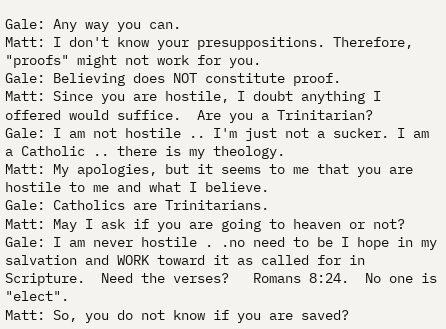Gale: Any way you can.
Matt: I don't know your presuppositions. Therefore, "proofs" might not work for you.
Gale: Believing does NOT constitute proof.
Matt: Since you are hostile, I doubt anything I offered would suffice.  Are you a Trinitarian?
Gale: I am not hostile .. I'm just not a sucker. I am a Catholic .. there is my theology.
Matt: My apologies, but it seems to me that you are hostile to me and what I believe.
Gale: Catholics are Trinitarians.
Matt: May I ask if you are going to heaven or not?
Gale: I am never hostile . .no need to be I hope in my salvation and WORK toward it as called for in Scripture.  Need the verses?   Romans 8:24.  No one is "elect".
Matt: So, you do not know if you are saved?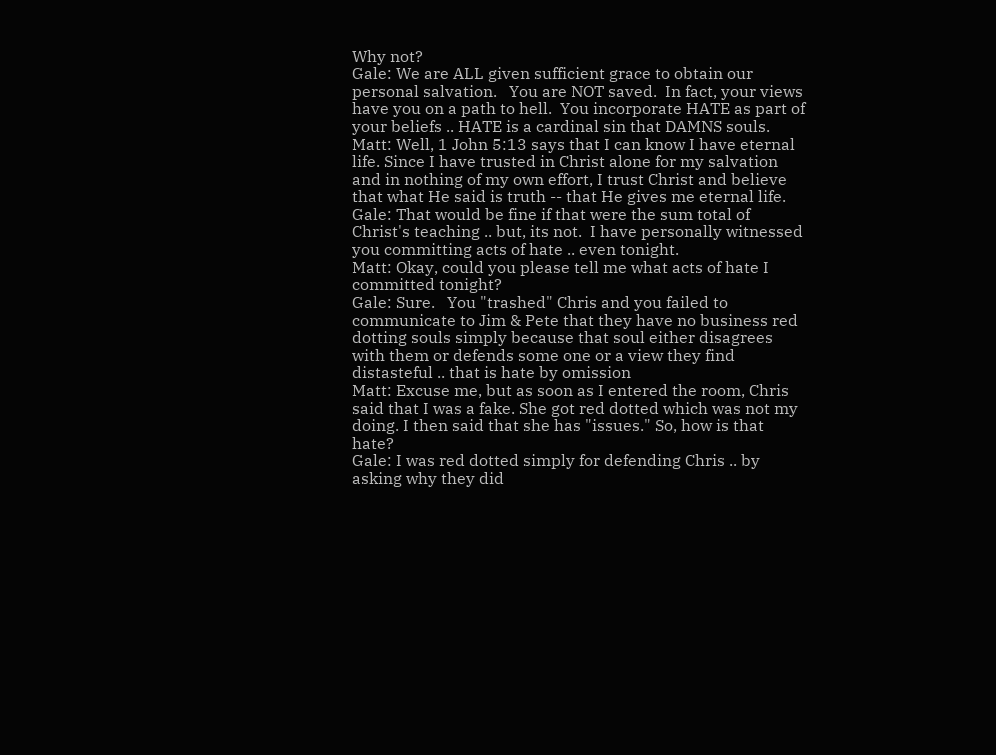Why not?
Gale: We are ALL given sufficient grace to obtain our personal salvation.   You are NOT saved.  In fact, your views have you on a path to hell.  You incorporate HATE as part of your beliefs .. HATE is a cardinal sin that DAMNS souls.
Matt: Well, 1 John 5:13 says that I can know I have eternal life. Since I have trusted in Christ alone for my salvation and in nothing of my own effort, I trust Christ and believe that what He said is truth -- that He gives me eternal life.
Gale: That would be fine if that were the sum total of Christ's teaching .. but, its not.  I have personally witnessed you committing acts of hate .. even tonight.
Matt: Okay, could you please tell me what acts of hate I committed tonight?
Gale: Sure.   You "trashed" Chris and you failed to communicate to Jim & Pete that they have no business red dotting souls simply because that soul either disagrees with them or defends some one or a view they find distasteful .. that is hate by omission
Matt: Excuse me, but as soon as I entered the room, Chris said that I was a fake. She got red dotted which was not my doing. I then said that she has "issues." So, how is that hate?
Gale: I was red dotted simply for defending Chris .. by asking why they did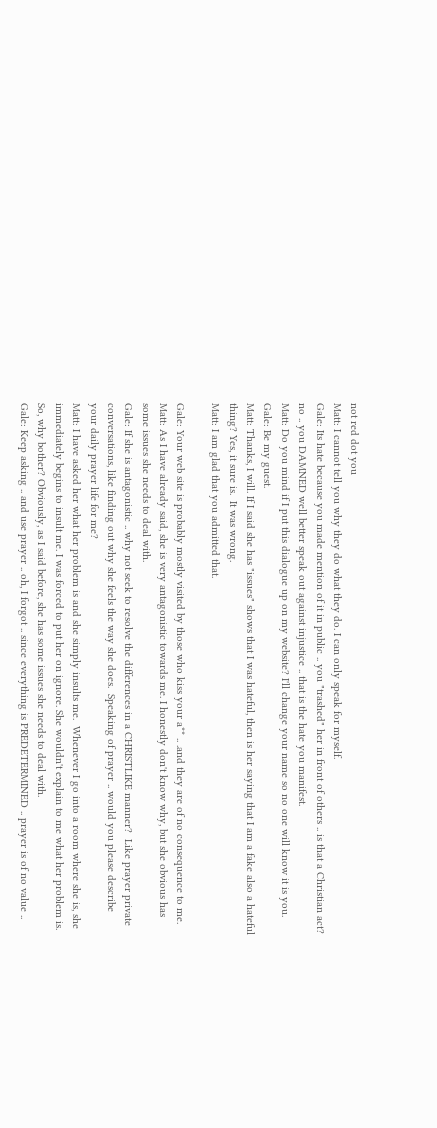not red dot you
Matt: I cannot tell you why they do what they do. I can only speak for myself.
Gale: Its hate because you made mention of it in public .. you "trashed" her in front of others .. is that a Christian act? no .. you DAMNED well better speak out against injustice .. that is the hate you manifest.
Matt: Do you mind if I put this dialogue up on my website? I'll change your name so no one will know it is you.
Gale: Be my guest.
Matt: Thanks, I will. If I said she has "issues" shows that I was hateful, then is her saying that I am a fake also a hateful thing? Yes, it sure is.  It was wrong.
Matt: I am glad that you admitted that.

Gale: Your web site is probably mostly visited by those who kiss your a** .. .and they are of no consequence to me.
Matt: As I have already said, she is very antagonistic towards me. I honestly don't know why, but she obvious has some issues she needs to deal with.
Gale: If she is antagonistic .. why not seek to resolve the differences in a CHRISTLIKE manner?  Like prayer private conversations, like finding out why she feels the way she does.  Speaking of prayer .. would you please describe your daily prayer life for me?
Matt: I have asked her what her problem is and she simply insults me.  Whenever I go into a room where she is, she immediately begins to insult me. I was forced to put her on ignore. She wouldn't explain to me what her problem is. So, why bother? Obviously, as I said before, she has some issues she needs to deal with.
Gale: Keep asking .. and use prayer .. oh, I forgot .. since everything is PREDETERMINED .. prayer is of no value ..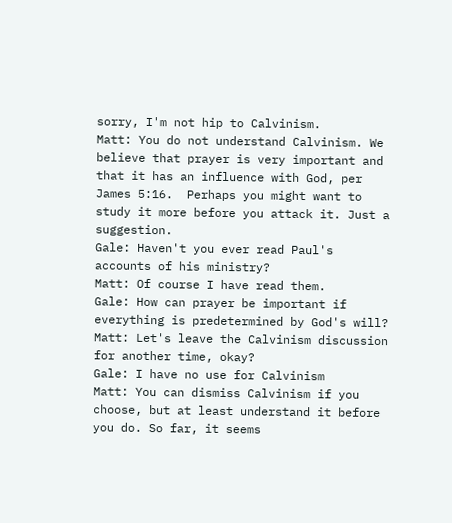sorry, I'm not hip to Calvinism.
Matt: You do not understand Calvinism. We believe that prayer is very important and that it has an influence with God, per James 5:16.  Perhaps you might want to study it more before you attack it. Just a suggestion.
Gale: Haven't you ever read Paul's accounts of his ministry?
Matt: Of course I have read them.
Gale: How can prayer be important if everything is predetermined by God's will?
Matt: Let's leave the Calvinism discussion for another time, okay?
Gale: I have no use for Calvinism
Matt: You can dismiss Calvinism if you choose, but at least understand it before you do. So far, it seems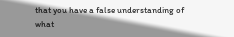that you have a false understanding of what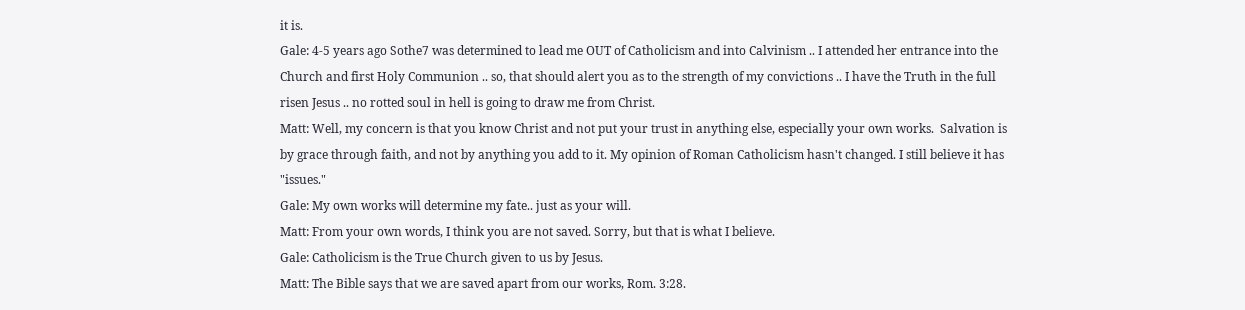it is.
Gale: 4-5 years ago Sothe7 was determined to lead me OUT of Catholicism and into Calvinism .. I attended her entrance into the Church and first Holy Communion .. so, that should alert you as to the strength of my convictions .. I have the Truth in the full risen Jesus .. no rotted soul in hell is going to draw me from Christ.
Matt: Well, my concern is that you know Christ and not put your trust in anything else, especially your own works.  Salvation is by grace through faith, and not by anything you add to it. My opinion of Roman Catholicism hasn't changed. I still believe it has "issues."
Gale: My own works will determine my fate.. just as your will.
Matt: From your own words, I think you are not saved. Sorry, but that is what I believe.
Gale: Catholicism is the True Church given to us by Jesus.
Matt: The Bible says that we are saved apart from our works, Rom. 3:28.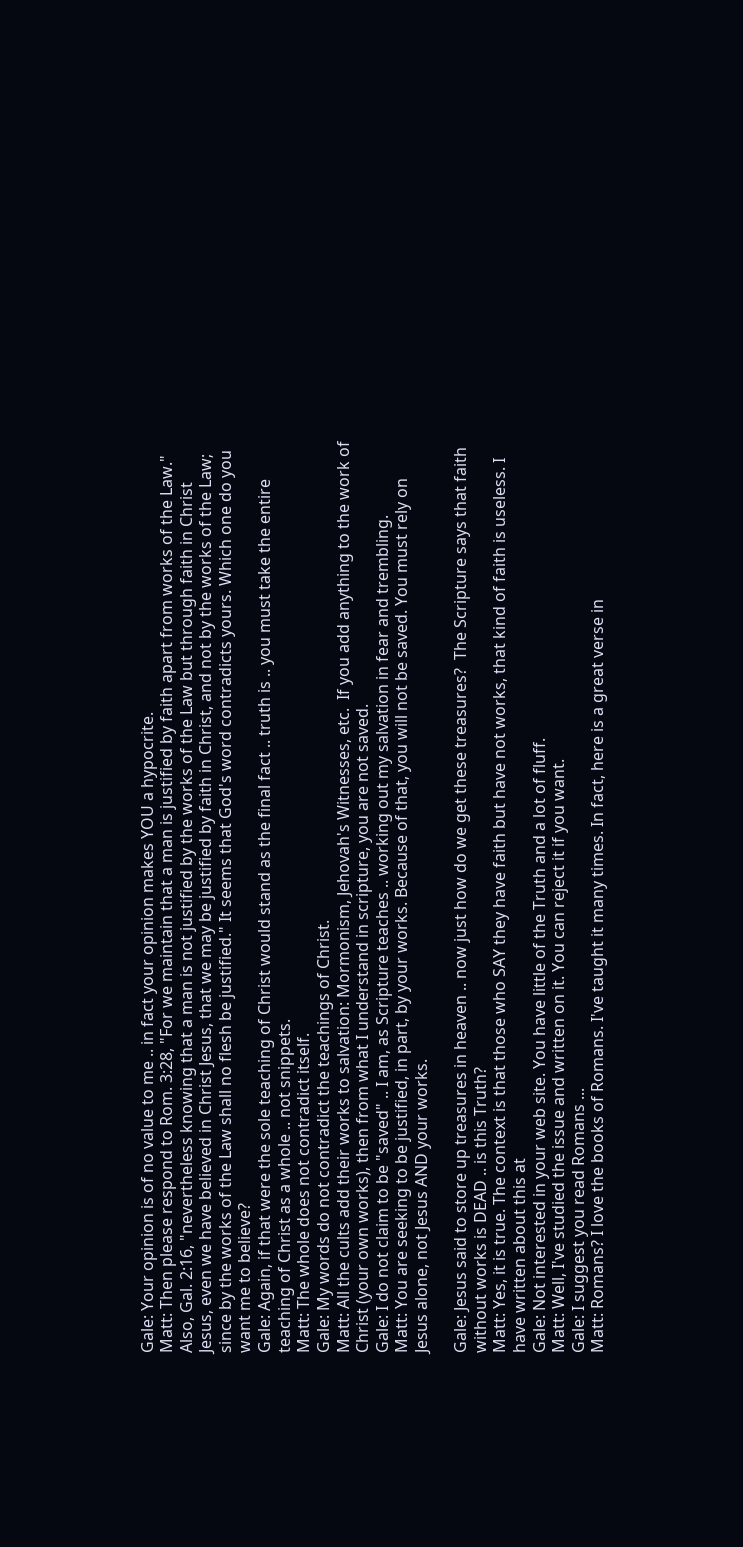Gale: Your opinion is of no value to me .. in fact your opinion makes YOU a hypocrite.
Matt: Then please respond to Rom. 3:28, "For we maintain that a man is justified by faith apart from works of the Law." Also, Gal. 2:16, "nevertheless knowing that a man is not justified by the works of the Law but through faith in Christ Jesus, even we have believed in Christ Jesus, that we may be justified by faith in Christ, and not by the works of the Law; since by the works of the Law shall no flesh be justified." It seems that God's word contradicts yours. Which one do you want me to believe?
Gale: Again, if that were the sole teaching of Christ would stand as the final fact .. truth is .. you must take the entire teaching of Christ as a whole .. not snippets.
Matt: The whole does not contradict itself.
Gale: My words do not contradict the teachings of Christ.
Matt: All the cults add their works to salvation: Mormonism, Jehovah's Witnesses, etc.  If you add anything to the work of Christ (your own works), then from what I understand in scripture, you are not saved.
Gale: I do not claim to be "saved" .. I am, as Scripture teaches .. working out my salvation in fear and trembling.
Matt: You are seeking to be justified, in part, by your works. Because of that, you will not be saved. You must rely on Jesus alone, not Jesus AND your works.

Gale: Jesus said to store up treasures in heaven .. now just how do we get these treasures?  The Scripture says that faith without works is DEAD .. is this Truth?
Matt: Yes, it is true. The context is that those who SAY they have faith but have not works, that kind of faith is useless. I have written about this at
Gale: Not interested in your web site. You have little of the Truth and a lot of fluff.
Matt: Well, I've studied the issue and written on it. You can reject it if you want.
Gale: I suggest you read Romans ...
Matt: Romans? I love the books of Romans. I've taught it many times. In fact, here is a great verse in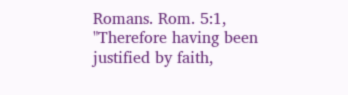Romans. Rom. 5:1, "Therefore having been justified by faith,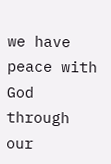we have peace with God through our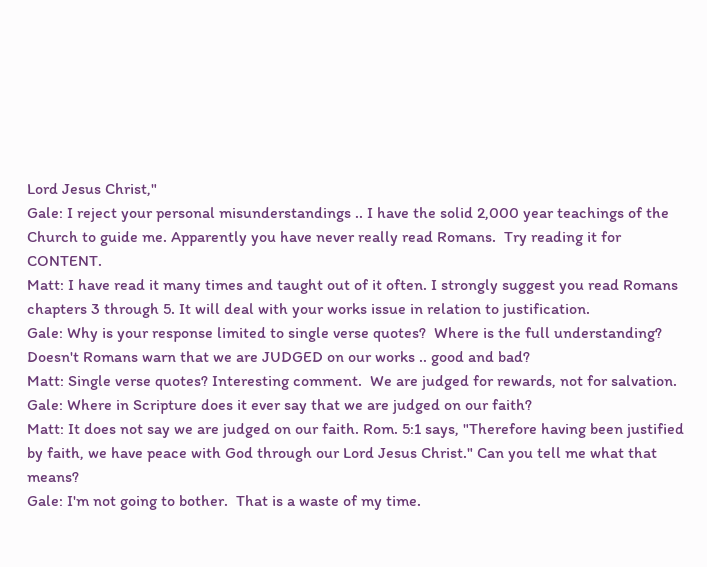Lord Jesus Christ,"
Gale: I reject your personal misunderstandings .. I have the solid 2,000 year teachings of the Church to guide me. Apparently you have never really read Romans.  Try reading it for CONTENT.
Matt: I have read it many times and taught out of it often. I strongly suggest you read Romans chapters 3 through 5. It will deal with your works issue in relation to justification.
Gale: Why is your response limited to single verse quotes?  Where is the full understanding? Doesn't Romans warn that we are JUDGED on our works .. good and bad?
Matt: Single verse quotes? Interesting comment.  We are judged for rewards, not for salvation.
Gale: Where in Scripture does it ever say that we are judged on our faith?
Matt: It does not say we are judged on our faith. Rom. 5:1 says, "Therefore having been justified by faith, we have peace with God through our Lord Jesus Christ." Can you tell me what that means?
Gale: I'm not going to bother.  That is a waste of my time.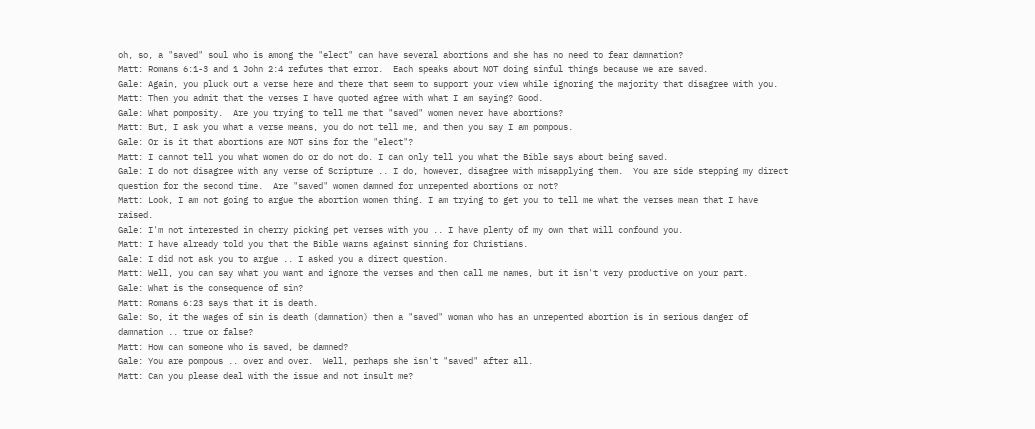oh, so, a "saved" soul who is among the "elect" can have several abortions and she has no need to fear damnation?
Matt: Romans 6:1-3 and 1 John 2:4 refutes that error.  Each speaks about NOT doing sinful things because we are saved.
Gale: Again, you pluck out a verse here and there that seem to support your view while ignoring the majority that disagree with you.
Matt: Then you admit that the verses I have quoted agree with what I am saying? Good.
Gale: What pomposity.  Are you trying to tell me that "saved" women never have abortions?
Matt: But, I ask you what a verse means, you do not tell me, and then you say I am pompous.
Gale: Or is it that abortions are NOT sins for the "elect"?
Matt: I cannot tell you what women do or do not do. I can only tell you what the Bible says about being saved.
Gale: I do not disagree with any verse of Scripture .. I do, however, disagree with misapplying them.  You are side stepping my direct question for the second time.  Are "saved" women damned for unrepented abortions or not?
Matt: Look, I am not going to argue the abortion women thing. I am trying to get you to tell me what the verses mean that I have raised.
Gale: I'm not interested in cherry picking pet verses with you .. I have plenty of my own that will confound you.
Matt: I have already told you that the Bible warns against sinning for Christians.
Gale: I did not ask you to argue .. I asked you a direct question.
Matt: Well, you can say what you want and ignore the verses and then call me names, but it isn't very productive on your part.
Gale: What is the consequence of sin?
Matt: Romans 6:23 says that it is death.
Gale: So, it the wages of sin is death (damnation) then a "saved" woman who has an unrepented abortion is in serious danger of damnation .. true or false?
Matt: How can someone who is saved, be damned?
Gale: You are pompous .. over and over.  Well, perhaps she isn't "saved" after all.
Matt: Can you please deal with the issue and not insult me?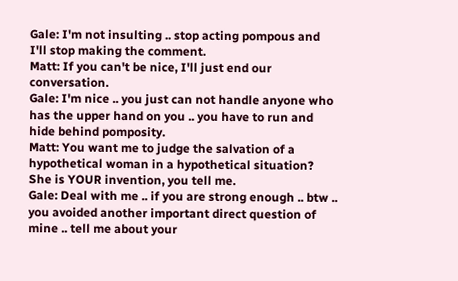Gale: I'm not insulting .. stop acting pompous and I'll stop making the comment.
Matt: If you can't be nice, I'll just end our conversation.
Gale: I'm nice .. you just can not handle anyone who has the upper hand on you .. you have to run and hide behind pomposity.
Matt: You want me to judge the salvation of a hypothetical woman in a hypothetical situation? She is YOUR invention, you tell me.
Gale: Deal with me .. if you are strong enough .. btw .. you avoided another important direct question of mine .. tell me about your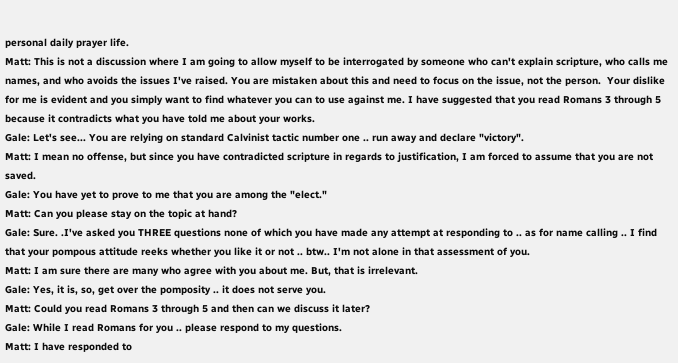personal daily prayer life.
Matt: This is not a discussion where I am going to allow myself to be interrogated by someone who can't explain scripture, who calls me names, and who avoids the issues I've raised. You are mistaken about this and need to focus on the issue, not the person.  Your dislike for me is evident and you simply want to find whatever you can to use against me. I have suggested that you read Romans 3 through 5 because it contradicts what you have told me about your works.
Gale: Let's see... You are relying on standard Calvinist tactic number one .. run away and declare "victory".
Matt: I mean no offense, but since you have contradicted scripture in regards to justification, I am forced to assume that you are not saved.
Gale: You have yet to prove to me that you are among the "elect."
Matt: Can you please stay on the topic at hand?
Gale: Sure. .I've asked you THREE questions none of which you have made any attempt at responding to .. as for name calling .. I find that your pompous attitude reeks whether you like it or not .. btw.. I'm not alone in that assessment of you.
Matt: I am sure there are many who agree with you about me. But, that is irrelevant.
Gale: Yes, it is, so, get over the pomposity .. it does not serve you.
Matt: Could you read Romans 3 through 5 and then can we discuss it later?
Gale: While I read Romans for you .. please respond to my questions.
Matt: I have responded to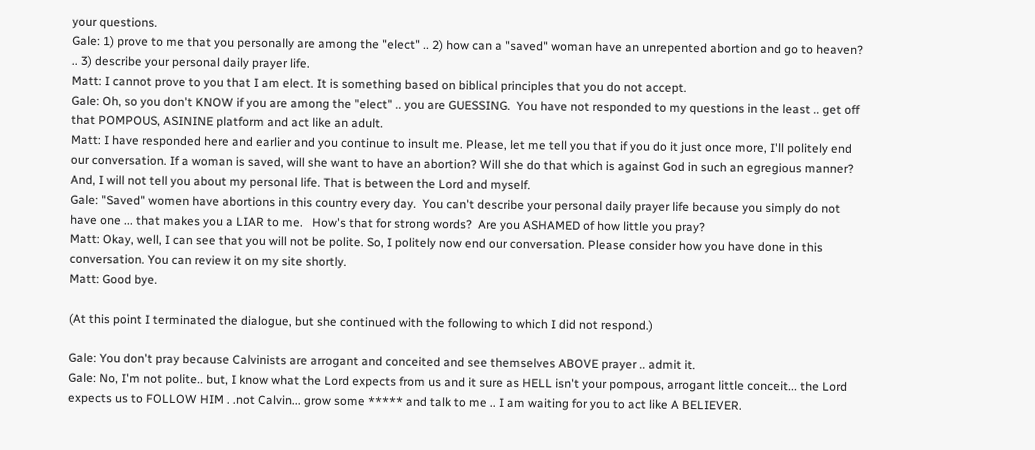your questions.
Gale: 1) prove to me that you personally are among the "elect" .. 2) how can a "saved" woman have an unrepented abortion and go to heaven? .. 3) describe your personal daily prayer life.
Matt: I cannot prove to you that I am elect. It is something based on biblical principles that you do not accept.
Gale: Oh, so you don't KNOW if you are among the "elect" .. you are GUESSING.  You have not responded to my questions in the least .. get off that POMPOUS, ASININE platform and act like an adult.
Matt: I have responded here and earlier and you continue to insult me. Please, let me tell you that if you do it just once more, I'll politely end our conversation. If a woman is saved, will she want to have an abortion? Will she do that which is against God in such an egregious manner?  And, I will not tell you about my personal life. That is between the Lord and myself.
Gale: "Saved" women have abortions in this country every day.  You can't describe your personal daily prayer life because you simply do not have one ... that makes you a LIAR to me.   How's that for strong words?  Are you ASHAMED of how little you pray?
Matt: Okay, well, I can see that you will not be polite. So, I politely now end our conversation. Please consider how you have done in this conversation. You can review it on my site shortly.
Matt: Good bye.

(At this point I terminated the dialogue, but she continued with the following to which I did not respond.)

Gale: You don't pray because Calvinists are arrogant and conceited and see themselves ABOVE prayer .. admit it.
Gale: No, I'm not polite.. but, I know what the Lord expects from us and it sure as HELL isn't your pompous, arrogant little conceit... the Lord expects us to FOLLOW HIM . .not Calvin... grow some ***** and talk to me .. I am waiting for you to act like A BELIEVER.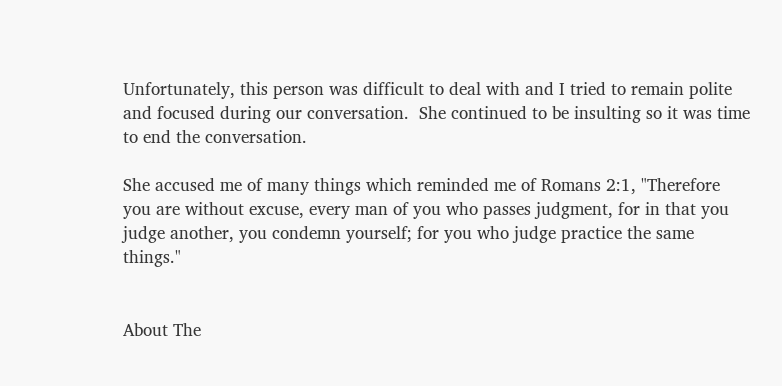Unfortunately, this person was difficult to deal with and I tried to remain polite and focused during our conversation.  She continued to be insulting so it was time to end the conversation.

She accused me of many things which reminded me of Romans 2:1, "Therefore you are without excuse, every man of you who passes judgment, for in that you judge another, you condemn yourself; for you who judge practice the same things."


About The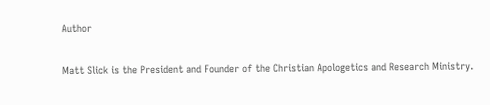Author

Matt Slick is the President and Founder of the Christian Apologetics and Research Ministry.